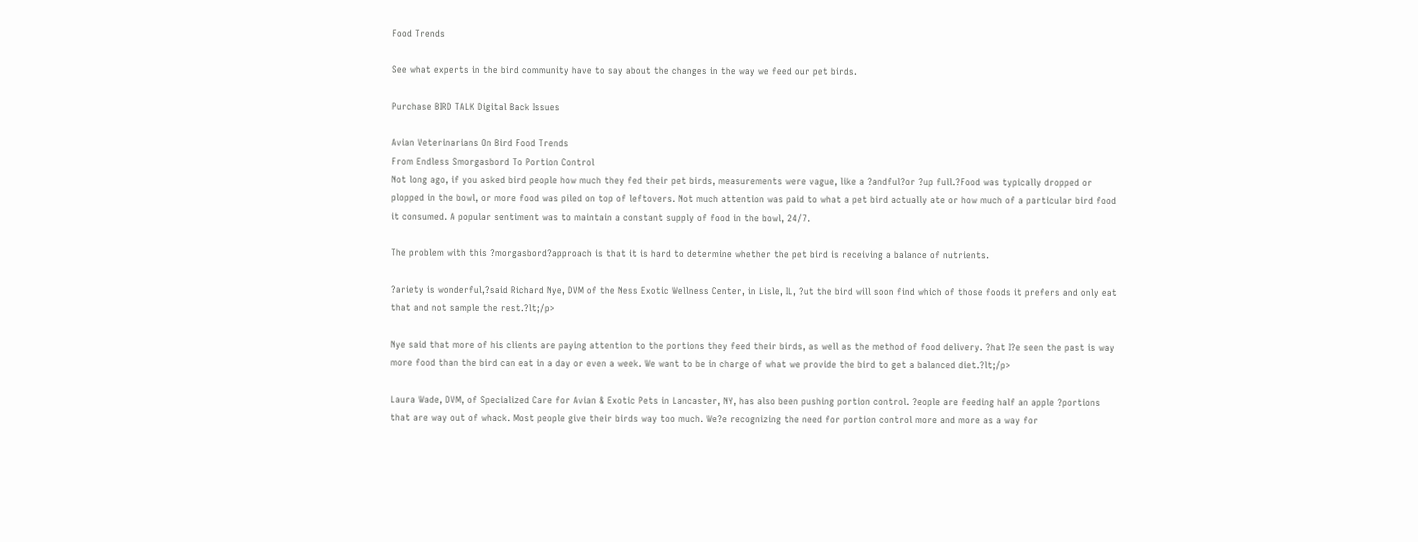Food Trends

See what experts in the bird community have to say about the changes in the way we feed our pet birds.

Purchase BIRD TALK Digital Back Issues

Avian Veterinarians On Bird Food Trends
From Endless Smorgasbord To Portion Control
Not long ago, if you asked bird people how much they fed their pet birds, measurements were vague, like a ?andful?or ?up full.?Food was typically dropped or plopped in the bowl, or more food was piled on top of leftovers. Not much attention was paid to what a pet bird actually ate or how much of a particular bird food it consumed. A popular sentiment was to maintain a constant supply of food in the bowl, 24/7.

The problem with this ?morgasbord?approach is that it is hard to determine whether the pet bird is receiving a balance of nutrients.

?ariety is wonderful,?said Richard Nye, DVM of the Ness Exotic Wellness Center, in Lisle, IL, ?ut the bird will soon find which of those foods it prefers and only eat that and not sample the rest.?lt;/p>

Nye said that more of his clients are paying attention to the portions they feed their birds, as well as the method of food delivery. ?hat I?e seen the past is way more food than the bird can eat in a day or even a week. We want to be in charge of what we provide the bird to get a balanced diet.?lt;/p>

Laura Wade, DVM, of Specialized Care for Avian & Exotic Pets in Lancaster, NY, has also been pushing portion control. ?eople are feeding half an apple ?portions that are way out of whack. Most people give their birds way too much. We?e recognizing the need for portion control more and more as a way for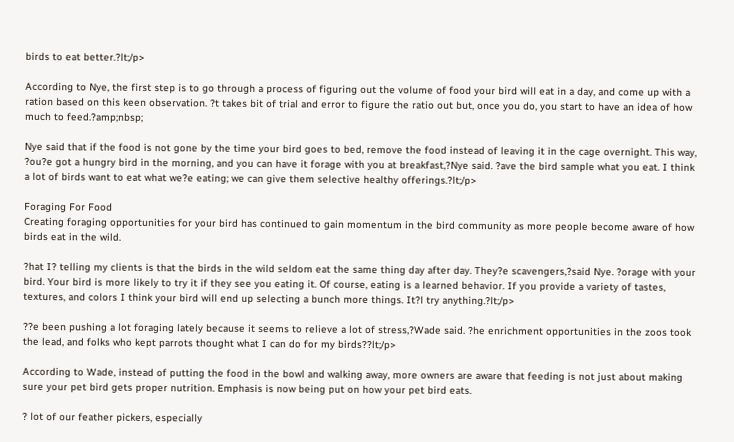birds to eat better.?lt;/p>

According to Nye, the first step is to go through a process of figuring out the volume of food your bird will eat in a day, and come up with a ration based on this keen observation. ?t takes bit of trial and error to figure the ratio out but, once you do, you start to have an idea of how much to feed.?amp;nbsp;

Nye said that if the food is not gone by the time your bird goes to bed, remove the food instead of leaving it in the cage overnight. This way, ?ou?e got a hungry bird in the morning, and you can have it forage with you at breakfast,?Nye said. ?ave the bird sample what you eat. I think a lot of birds want to eat what we?e eating; we can give them selective healthy offerings.?lt;/p>

Foraging For Food
Creating foraging opportunities for your bird has continued to gain momentum in the bird community as more people become aware of how birds eat in the wild.

?hat I? telling my clients is that the birds in the wild seldom eat the same thing day after day. They?e scavengers,?said Nye. ?orage with your bird. Your bird is more likely to try it if they see you eating it. Of course, eating is a learned behavior. If you provide a variety of tastes, textures, and colors I think your bird will end up selecting a bunch more things. It?l try anything.?lt;/p>

??e been pushing a lot foraging lately because it seems to relieve a lot of stress,?Wade said. ?he enrichment opportunities in the zoos took the lead, and folks who kept parrots thought what I can do for my birds??lt;/p>

According to Wade, instead of putting the food in the bowl and walking away, more owners are aware that feeding is not just about making sure your pet bird gets proper nutrition. Emphasis is now being put on how your pet bird eats.

? lot of our feather pickers, especially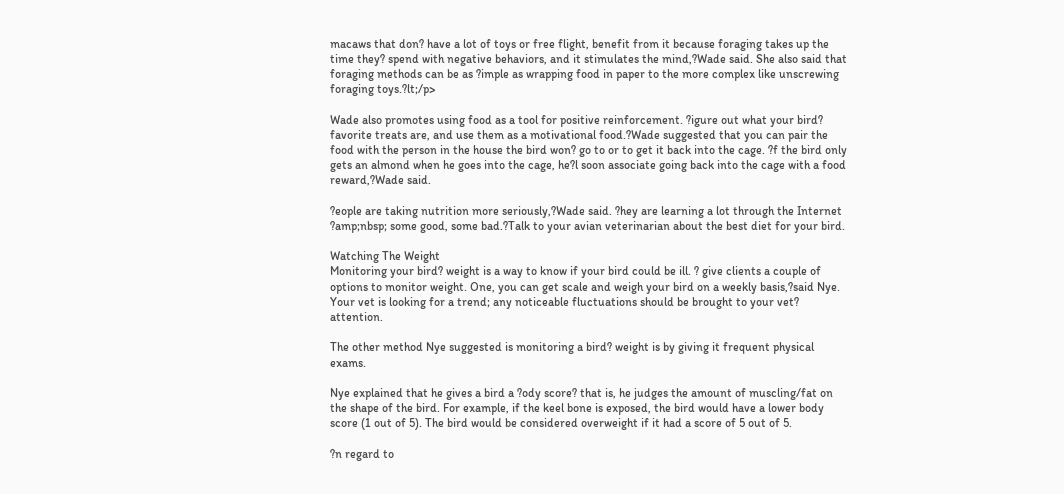macaws that don? have a lot of toys or free flight, benefit from it because foraging takes up the time they? spend with negative behaviors, and it stimulates the mind,?Wade said. She also said that foraging methods can be as ?imple as wrapping food in paper to the more complex like unscrewing foraging toys.?lt;/p>

Wade also promotes using food as a tool for positive reinforcement. ?igure out what your bird? favorite treats are, and use them as a motivational food.?Wade suggested that you can pair the food with the person in the house the bird won? go to or to get it back into the cage. ?f the bird only gets an almond when he goes into the cage, he?l soon associate going back into the cage with a food reward,?Wade said.

?eople are taking nutrition more seriously,?Wade said. ?hey are learning a lot through the Internet ?amp;nbsp; some good, some bad.?Talk to your avian veterinarian about the best diet for your bird.

Watching The Weight
Monitoring your bird? weight is a way to know if your bird could be ill. ? give clients a couple of options to monitor weight. One, you can get scale and weigh your bird on a weekly basis,?said Nye. Your vet is looking for a trend; any noticeable fluctuations should be brought to your vet? attention.

The other method Nye suggested is monitoring a bird? weight is by giving it frequent physical exams.

Nye explained that he gives a bird a ?ody score? that is, he judges the amount of muscling/fat on the shape of the bird. For example, if the keel bone is exposed, the bird would have a lower body score (1 out of 5). The bird would be considered overweight if it had a score of 5 out of 5.

?n regard to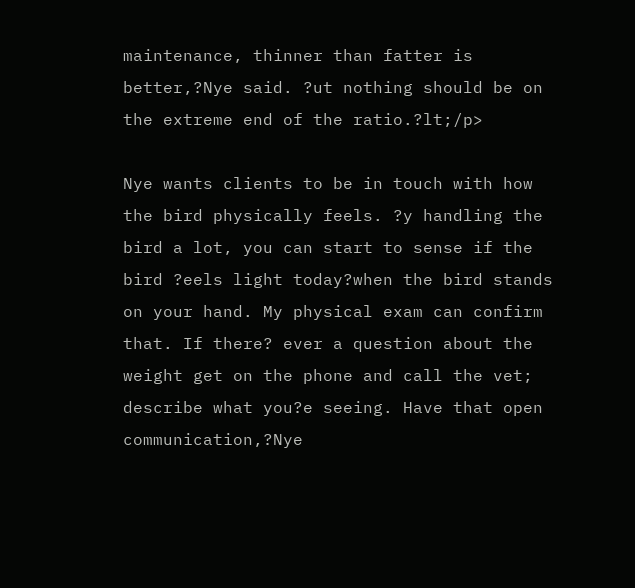maintenance, thinner than fatter is better,?Nye said. ?ut nothing should be on the extreme end of the ratio.?lt;/p>

Nye wants clients to be in touch with how the bird physically feels. ?y handling the bird a lot, you can start to sense if the bird ?eels light today?when the bird stands on your hand. My physical exam can confirm that. If there? ever a question about the weight get on the phone and call the vet; describe what you?e seeing. Have that open communication,?Nye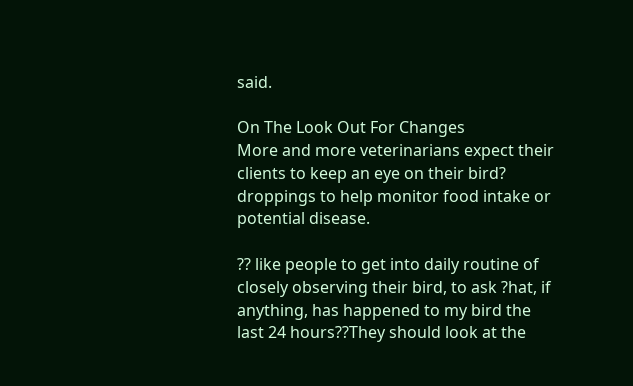said.

On The Look Out For Changes
More and more veterinarians expect their clients to keep an eye on their bird? droppings to help monitor food intake or potential disease.

?? like people to get into daily routine of closely observing their bird, to ask ?hat, if anything, has happened to my bird the last 24 hours??They should look at the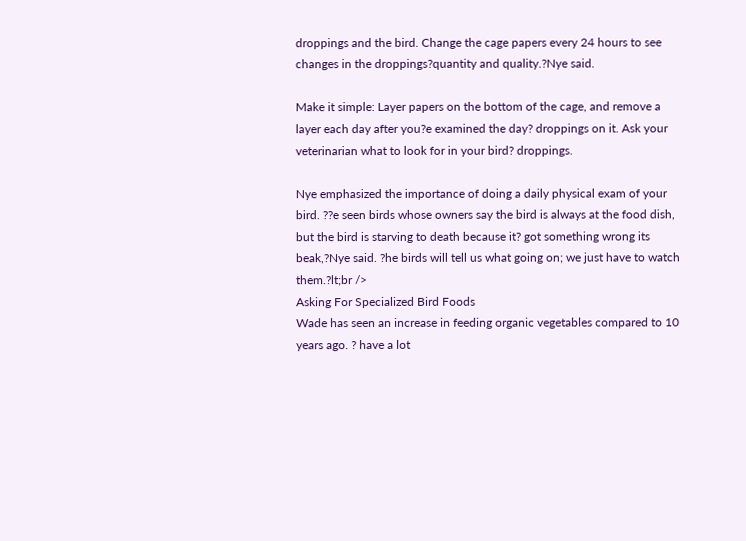droppings and the bird. Change the cage papers every 24 hours to see changes in the droppings?quantity and quality.?Nye said.

Make it simple: Layer papers on the bottom of the cage, and remove a layer each day after you?e examined the day? droppings on it. Ask your veterinarian what to look for in your bird? droppings.

Nye emphasized the importance of doing a daily physical exam of your bird. ??e seen birds whose owners say the bird is always at the food dish, but the bird is starving to death because it? got something wrong its beak,?Nye said. ?he birds will tell us what going on; we just have to watch them.?lt;br />
Asking For Specialized Bird Foods
Wade has seen an increase in feeding organic vegetables compared to 10 years ago. ? have a lot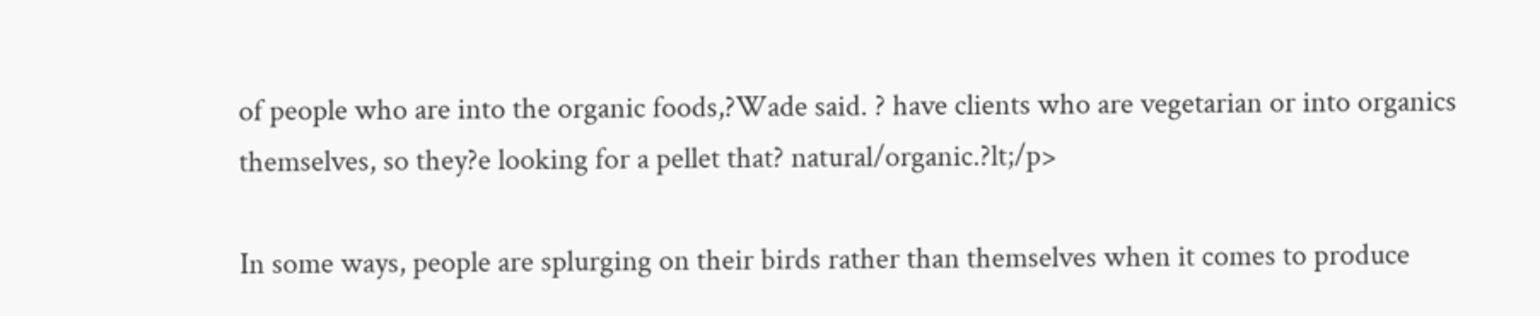of people who are into the organic foods,?Wade said. ? have clients who are vegetarian or into organics themselves, so they?e looking for a pellet that? natural/organic.?lt;/p>

In some ways, people are splurging on their birds rather than themselves when it comes to produce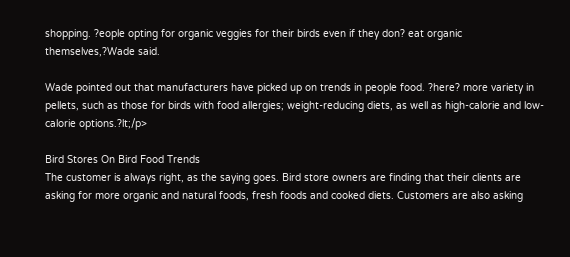shopping. ?eople opting for organic veggies for their birds even if they don? eat organic themselves,?Wade said.

Wade pointed out that manufacturers have picked up on trends in people food. ?here? more variety in pellets, such as those for birds with food allergies; weight-reducing diets, as well as high-calorie and low-calorie options.?lt;/p>

Bird Stores On Bird Food Trends
The customer is always right, as the saying goes. Bird store owners are finding that their clients are asking for more organic and natural foods, fresh foods and cooked diets. Customers are also asking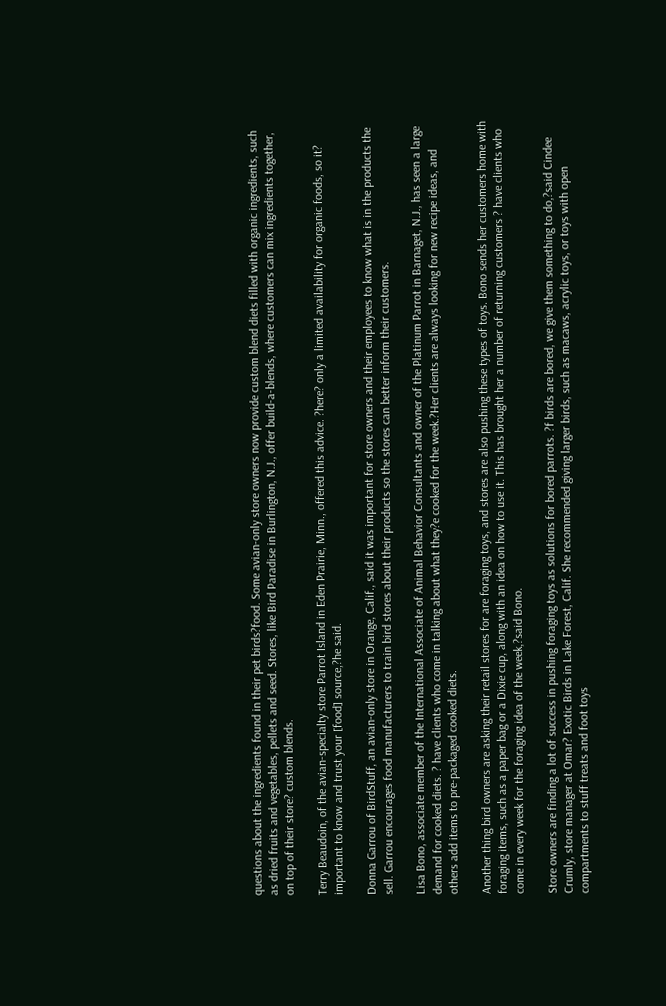questions about the ingredients found in their pet birds?food. Some avian-only store owners now provide custom blend diets filled with organic ingredients, such as dried fruits and vegetables, pellets and seed. Stores, like Bird Paradise in Burlington, N.J., offer build-a-blends, where customers can mix ingredients together, on top of their store? custom blends.

Terry Beaudoin, of the avian-specialty store Parrot Island in Eden Prairie, Minn., offered this advice. ?here? only a limited availability for organic foods, so it? important to know and trust your [food] source,?he said.

Donna Garrou of BirdStuff, an avian-only store in Orange, Calif., said it was important for store owners and their employees to know what is in the products the sell. Garrou encourages food manufacturers to train bird stores about their products so the stores can better inform their customers.

Lisa Bono, associate member of the International Associate of Animal Behavior Consultants and owner of the Platinum Parrot in Barnaget, N.J., has seen a large demand for cooked diets. ? have clients who come in talking about what they?e cooked for the week.?Her clients are always looking for new recipe ideas, and others add items to pre-packaged cooked diets.

Another thing bird owners are asking their retail stores for are foraging toys, and stores are also pushing these types of toys. Bono sends her customers home with foraging items, such as a paper bag or a Dixie cup, along with an idea on how to use it. This has brought her a number of returning customers ? have clients who come in every week for the foraging idea of the week,?said Bono.

Store owners are finding a lot of success in pushing foraging toys as solutions for bored parrots. ?f birds are bored, we give them something to do,?said Cindee Crumly, store manager at Omar? Exotic Birds in Lake Forest, Calif. She recommended giving larger birds, such as macaws, acrylic toys, or toys with open compartments to stuff treats and foot toys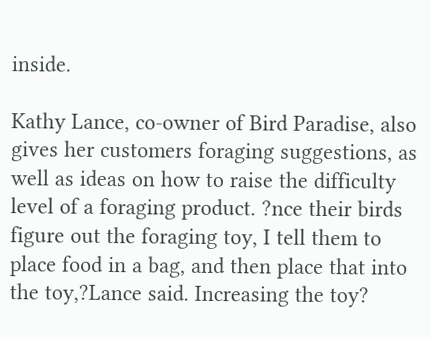inside.

Kathy Lance, co-owner of Bird Paradise, also gives her customers foraging suggestions, as well as ideas on how to raise the difficulty level of a foraging product. ?nce their birds figure out the foraging toy, I tell them to place food in a bag, and then place that into the toy,?Lance said. Increasing the toy?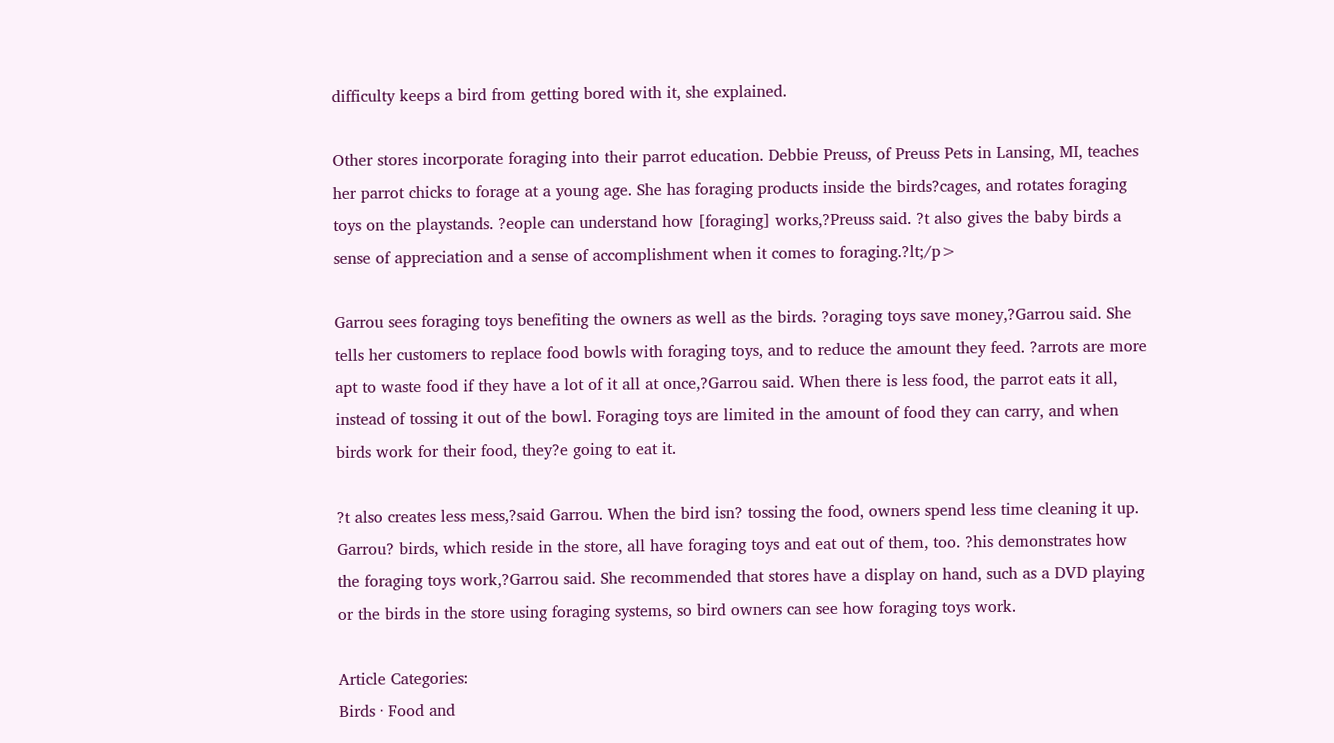difficulty keeps a bird from getting bored with it, she explained.

Other stores incorporate foraging into their parrot education. Debbie Preuss, of Preuss Pets in Lansing, MI, teaches her parrot chicks to forage at a young age. She has foraging products inside the birds?cages, and rotates foraging toys on the playstands. ?eople can understand how [foraging] works,?Preuss said. ?t also gives the baby birds a sense of appreciation and a sense of accomplishment when it comes to foraging.?lt;/p>

Garrou sees foraging toys benefiting the owners as well as the birds. ?oraging toys save money,?Garrou said. She tells her customers to replace food bowls with foraging toys, and to reduce the amount they feed. ?arrots are more apt to waste food if they have a lot of it all at once,?Garrou said. When there is less food, the parrot eats it all, instead of tossing it out of the bowl. Foraging toys are limited in the amount of food they can carry, and when birds work for their food, they?e going to eat it.

?t also creates less mess,?said Garrou. When the bird isn? tossing the food, owners spend less time cleaning it up. Garrou? birds, which reside in the store, all have foraging toys and eat out of them, too. ?his demonstrates how the foraging toys work,?Garrou said. She recommended that stores have a display on hand, such as a DVD playing or the birds in the store using foraging systems, so bird owners can see how foraging toys work.

Article Categories:
Birds · Food and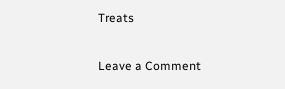Treats

Leave a Comment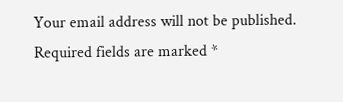Your email address will not be published. Required fields are marked *